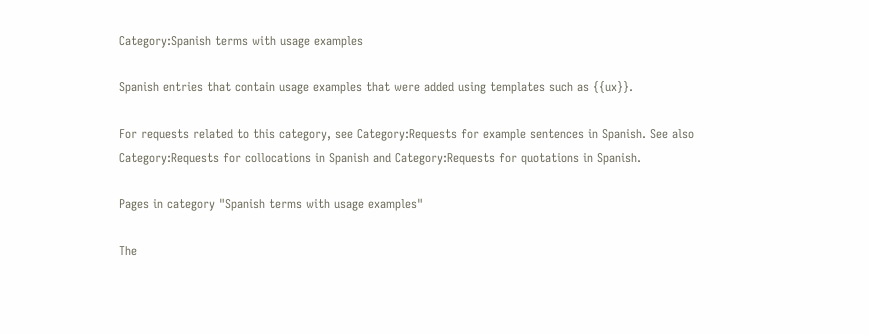Category:Spanish terms with usage examples

Spanish entries that contain usage examples that were added using templates such as {{ux}}.

For requests related to this category, see Category:Requests for example sentences in Spanish. See also Category:Requests for collocations in Spanish and Category:Requests for quotations in Spanish.

Pages in category "Spanish terms with usage examples"

The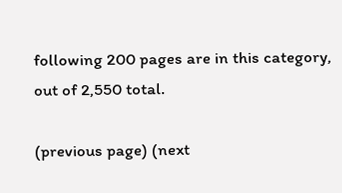following 200 pages are in this category, out of 2,550 total.

(previous page) (next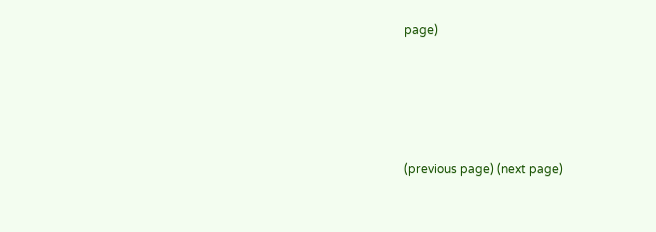page)





(previous page) (next page)